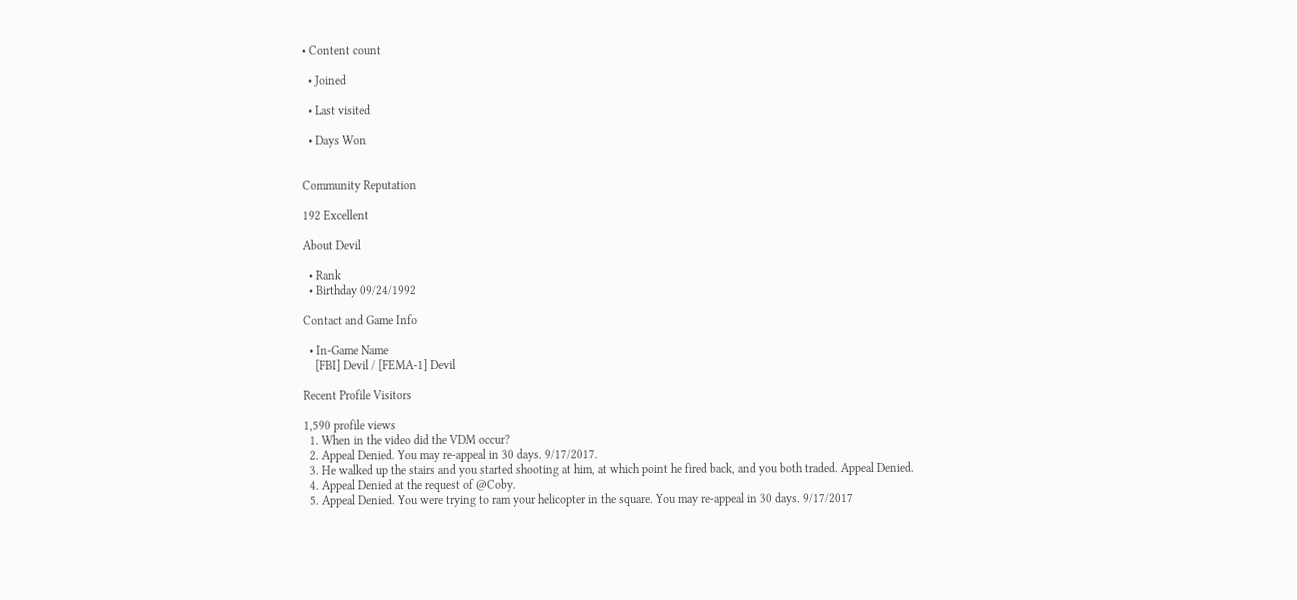• Content count

  • Joined

  • Last visited

  • Days Won


Community Reputation

192 Excellent

About Devil

  • Rank
  • Birthday 09/24/1992

Contact and Game Info

  • In-Game Name
    [FBI] Devil / [FEMA-1] Devil

Recent Profile Visitors

1,590 profile views
  1. When in the video did the VDM occur?
  2. Appeal Denied. You may re-appeal in 30 days. 9/17/2017.
  3. He walked up the stairs and you started shooting at him, at which point he fired back, and you both traded. Appeal Denied.
  4. Appeal Denied at the request of @Coby.
  5. Appeal Denied. You were trying to ram your helicopter in the square. You may re-appeal in 30 days. 9/17/2017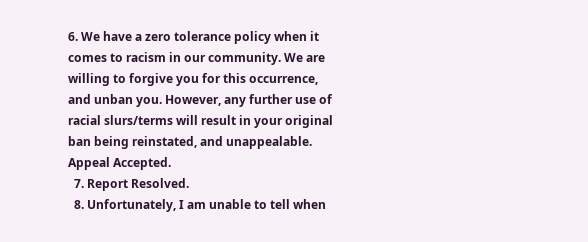6. We have a zero tolerance policy when it comes to racism in our community. We are willing to forgive you for this occurrence, and unban you. However, any further use of racial slurs/terms will result in your original ban being reinstated, and unappealable. Appeal Accepted.
  7. Report Resolved.
  8. Unfortunately, I am unable to tell when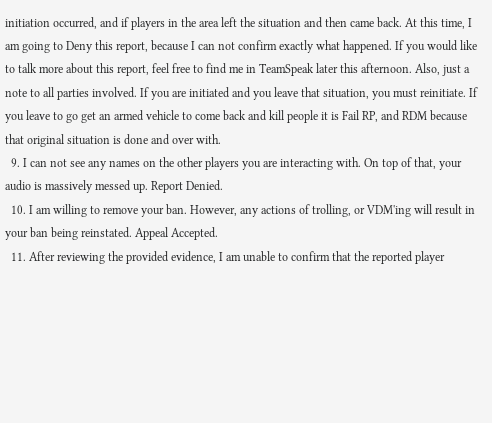initiation occurred, and if players in the area left the situation and then came back. At this time, I am going to Deny this report, because I can not confirm exactly what happened. If you would like to talk more about this report, feel free to find me in TeamSpeak later this afternoon. Also, just a note to all parties involved. If you are initiated and you leave that situation, you must reinitiate. If you leave to go get an armed vehicle to come back and kill people it is Fail RP, and RDM because that original situation is done and over with.
  9. I can not see any names on the other players you are interacting with. On top of that, your audio is massively messed up. Report Denied.
  10. I am willing to remove your ban. However, any actions of trolling, or VDM'ing will result in your ban being reinstated. Appeal Accepted.
  11. After reviewing the provided evidence, I am unable to confirm that the reported player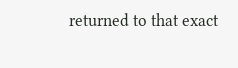returned to that exact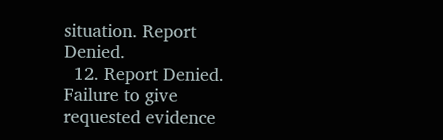situation. Report Denied.
  12. Report Denied. Failure to give requested evidence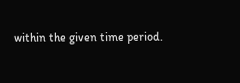within the given time period.